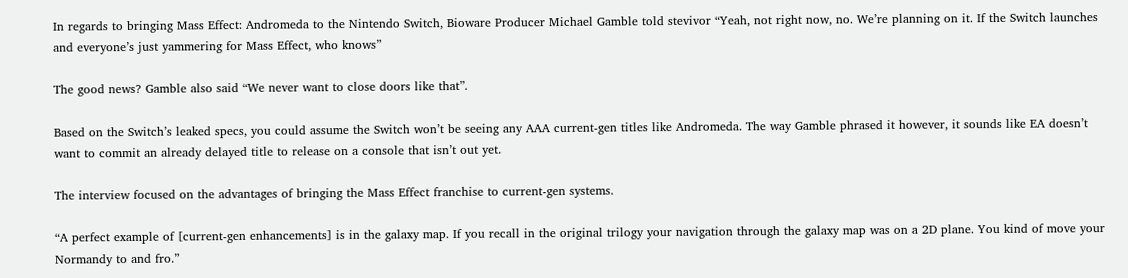In regards to bringing Mass Effect: Andromeda to the Nintendo Switch, Bioware Producer Michael Gamble told stevivor “Yeah, not right now, no. We’re planning on it. If the Switch launches and everyone’s just yammering for Mass Effect, who knows”

The good news? Gamble also said “We never want to close doors like that”.

Based on the Switch’s leaked specs, you could assume the Switch won’t be seeing any AAA current-gen titles like Andromeda. The way Gamble phrased it however, it sounds like EA doesn’t want to commit an already delayed title to release on a console that isn’t out yet.

The interview focused on the advantages of bringing the Mass Effect franchise to current-gen systems.

“A perfect example of [current-gen enhancements] is in the galaxy map. If you recall in the original trilogy your navigation through the galaxy map was on a 2D plane. You kind of move your Normandy to and fro.”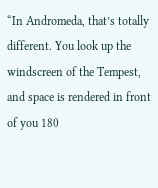“In Andromeda, that’s totally different. You look up the windscreen of the Tempest, and space is rendered in front of you 180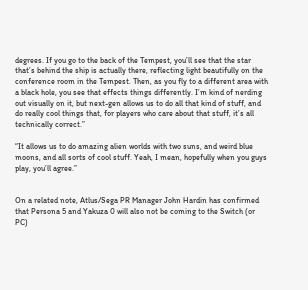degrees. If you go to the back of the Tempest, you’ll see that the star that’s behind the ship is actually there, reflecting light beautifully on the conference room in the Tempest. Then, as you fly to a different area with a black hole, you see that effects things differently. I’m kind of nerding out visually on it, but next-gen allows us to do all that kind of stuff, and do really cool things that, for players who care about that stuff, it’s all technically correct.”

“It allows us to do amazing alien worlds with two suns, and weird blue moons, and all sorts of cool stuff. Yeah, I mean, hopefully when you guys play, you’ll agree.”


On a related note, Atlus/Sega PR Manager John Hardin has confirmed that Persona 5 and Yakuza 0 will also not be coming to the Switch (or PC)